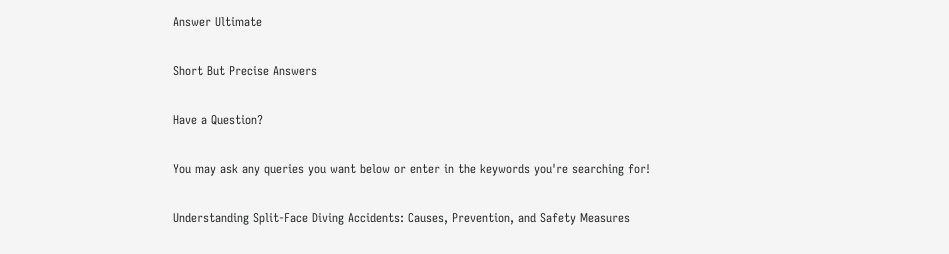Answer Ultimate

Short But Precise Answers

Have a Question?

You may ask any queries you want below or enter in the keywords you're searching for!

Understanding Split-Face Diving Accidents: Causes, Prevention, and Safety Measures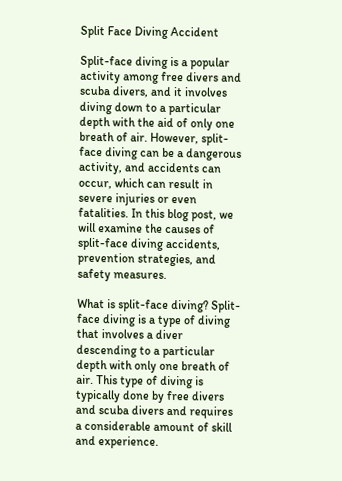Split Face Diving Accident

Split-face diving is a popular activity among free divers and scuba divers, and it involves diving down to a particular depth with the aid of only one breath of air. However, split-face diving can be a dangerous activity, and accidents can occur, which can result in severe injuries or even fatalities. In this blog post, we will examine the causes of split-face diving accidents, prevention strategies, and safety measures.

What is split-face diving? Split-face diving is a type of diving that involves a diver descending to a particular depth with only one breath of air. This type of diving is typically done by free divers and scuba divers and requires a considerable amount of skill and experience.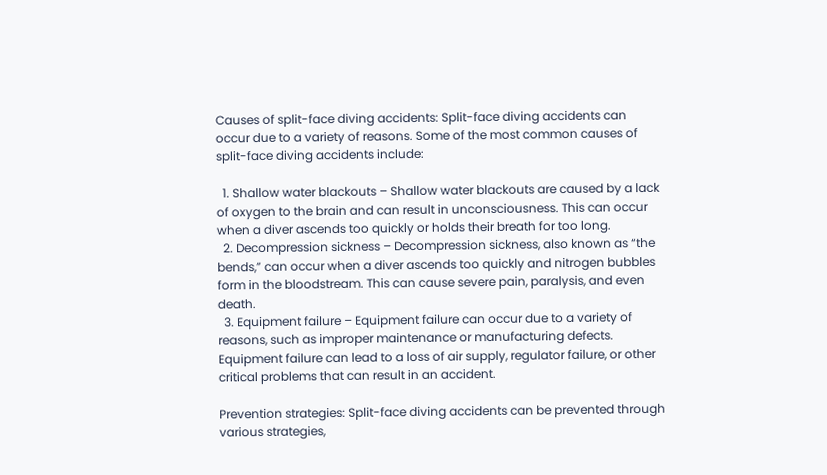Causes of split-face diving accidents: Split-face diving accidents can occur due to a variety of reasons. Some of the most common causes of split-face diving accidents include:

  1. Shallow water blackouts – Shallow water blackouts are caused by a lack of oxygen to the brain and can result in unconsciousness. This can occur when a diver ascends too quickly or holds their breath for too long.
  2. Decompression sickness – Decompression sickness, also known as “the bends,” can occur when a diver ascends too quickly and nitrogen bubbles form in the bloodstream. This can cause severe pain, paralysis, and even death.
  3. Equipment failure – Equipment failure can occur due to a variety of reasons, such as improper maintenance or manufacturing defects. Equipment failure can lead to a loss of air supply, regulator failure, or other critical problems that can result in an accident.

Prevention strategies: Split-face diving accidents can be prevented through various strategies,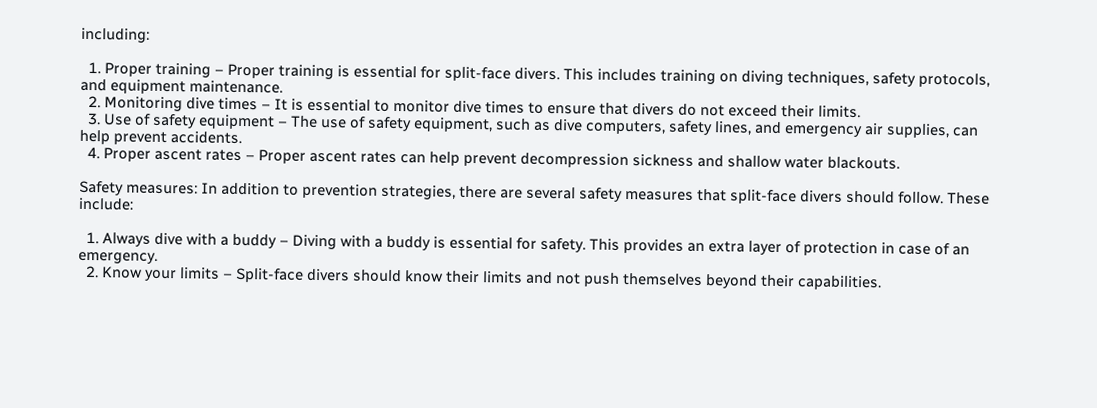including:

  1. Proper training – Proper training is essential for split-face divers. This includes training on diving techniques, safety protocols, and equipment maintenance.
  2. Monitoring dive times – It is essential to monitor dive times to ensure that divers do not exceed their limits.
  3. Use of safety equipment – The use of safety equipment, such as dive computers, safety lines, and emergency air supplies, can help prevent accidents.
  4. Proper ascent rates – Proper ascent rates can help prevent decompression sickness and shallow water blackouts.

Safety measures: In addition to prevention strategies, there are several safety measures that split-face divers should follow. These include:

  1. Always dive with a buddy – Diving with a buddy is essential for safety. This provides an extra layer of protection in case of an emergency.
  2. Know your limits – Split-face divers should know their limits and not push themselves beyond their capabilities.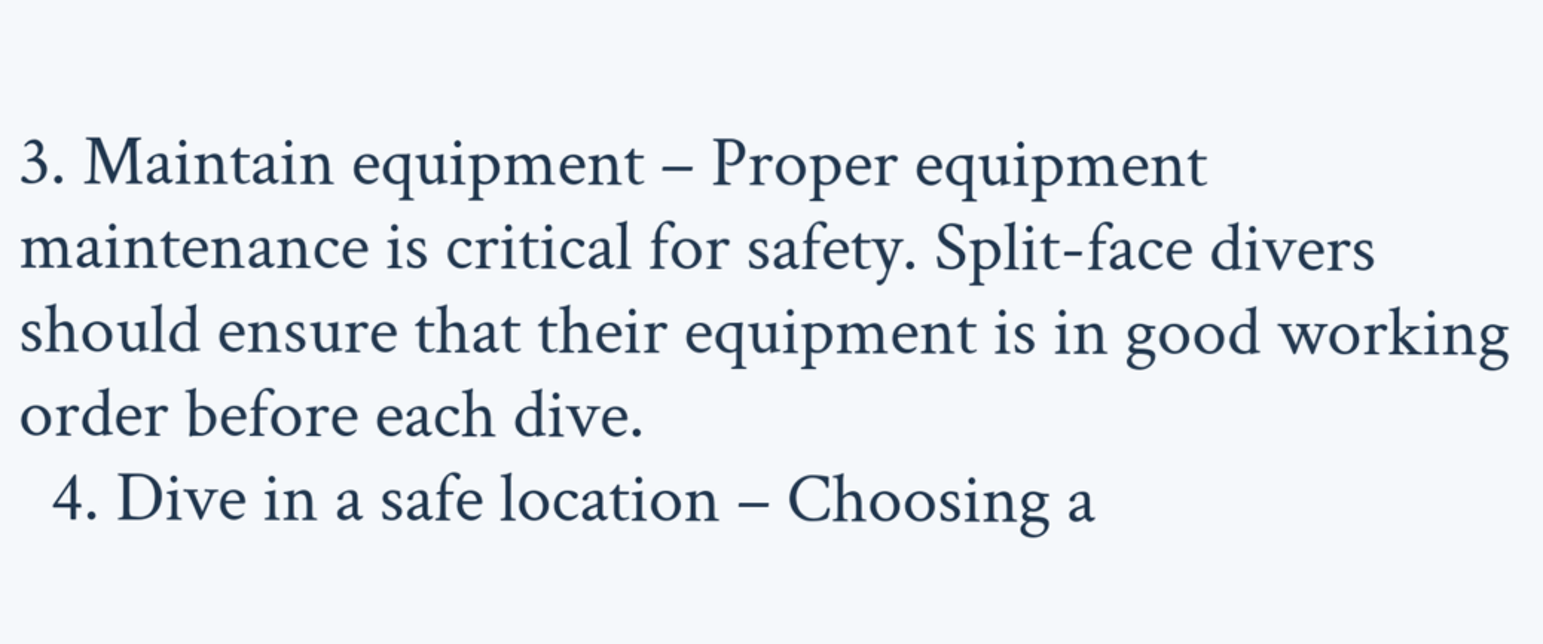3. Maintain equipment – Proper equipment maintenance is critical for safety. Split-face divers should ensure that their equipment is in good working order before each dive.
  4. Dive in a safe location – Choosing a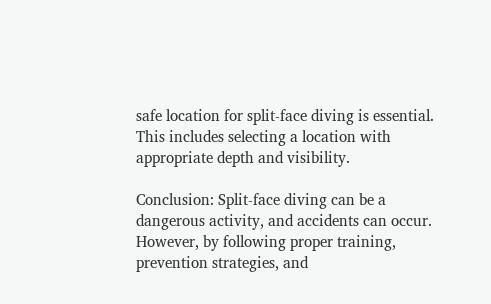safe location for split-face diving is essential. This includes selecting a location with appropriate depth and visibility.

Conclusion: Split-face diving can be a dangerous activity, and accidents can occur. However, by following proper training, prevention strategies, and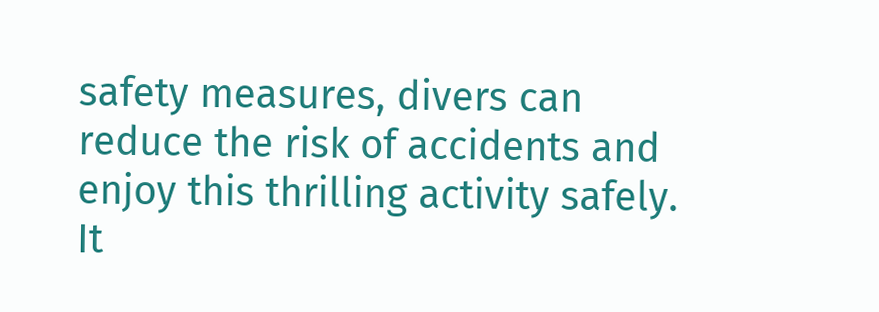safety measures, divers can reduce the risk of accidents and enjoy this thrilling activity safely. It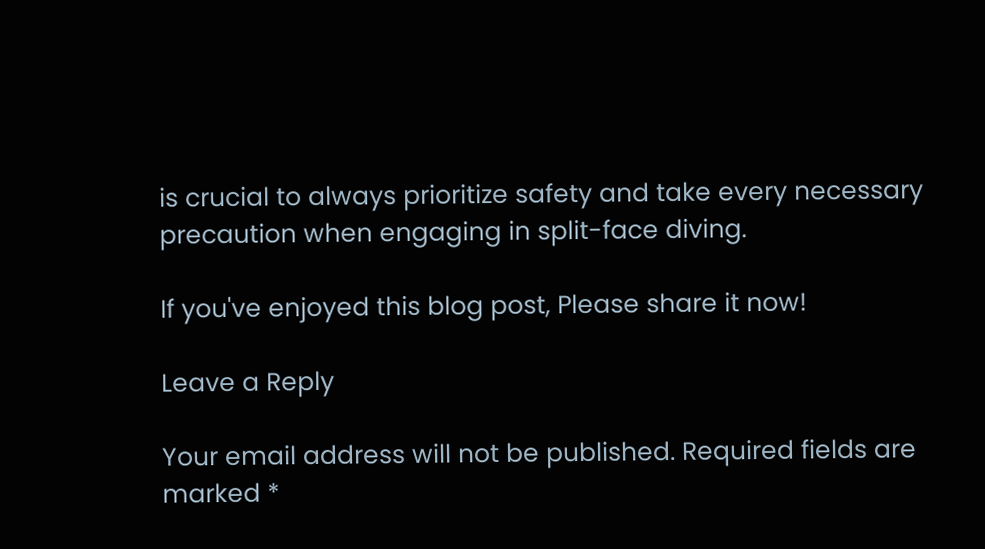is crucial to always prioritize safety and take every necessary precaution when engaging in split-face diving.

If you've enjoyed this blog post, Please share it now!

Leave a Reply

Your email address will not be published. Required fields are marked *